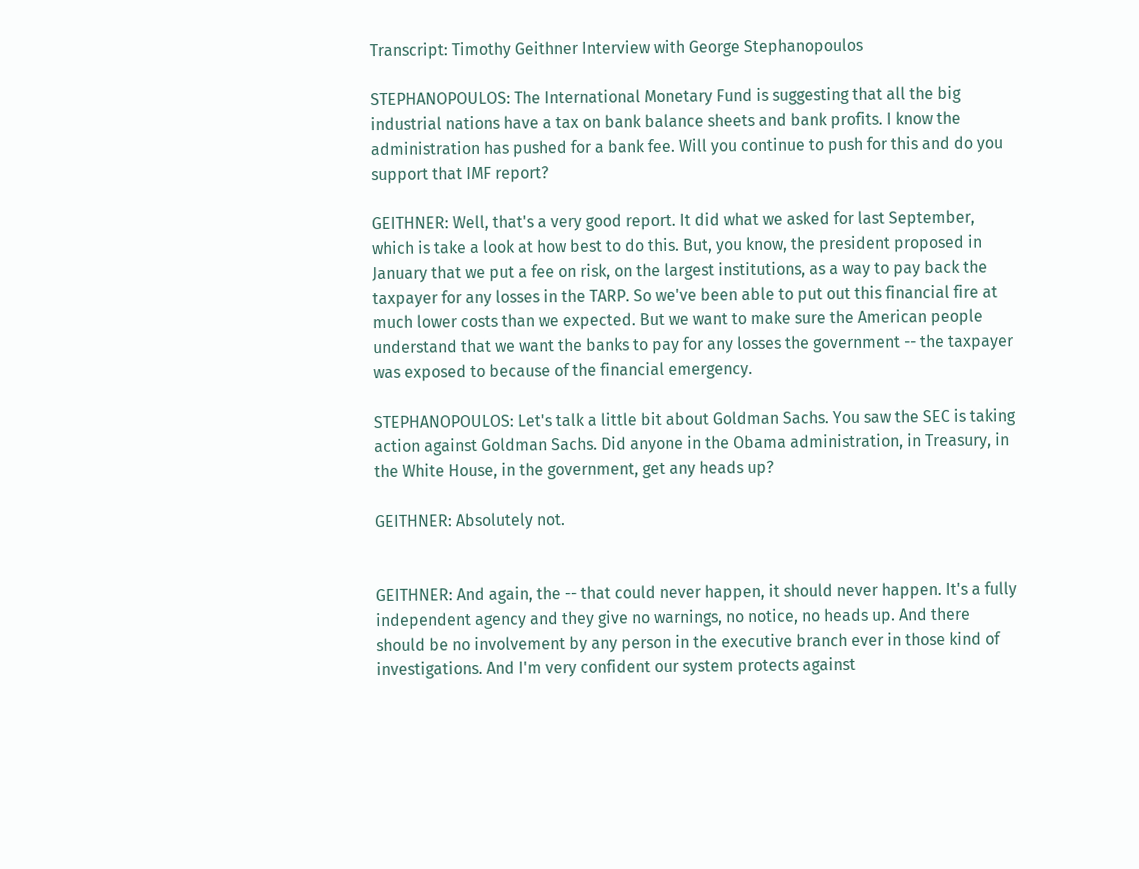Transcript: Timothy Geithner Interview with George Stephanopoulos

STEPHANOPOULOS: The International Monetary Fund is suggesting that all the big industrial nations have a tax on bank balance sheets and bank profits. I know the administration has pushed for a bank fee. Will you continue to push for this and do you support that IMF report?

GEITHNER: Well, that's a very good report. It did what we asked for last September, which is take a look at how best to do this. But, you know, the president proposed in January that we put a fee on risk, on the largest institutions, as a way to pay back the taxpayer for any losses in the TARP. So we've been able to put out this financial fire at much lower costs than we expected. But we want to make sure the American people understand that we want the banks to pay for any losses the government -- the taxpayer was exposed to because of the financial emergency.

STEPHANOPOULOS: Let's talk a little bit about Goldman Sachs. You saw the SEC is taking action against Goldman Sachs. Did anyone in the Obama administration, in Treasury, in the White House, in the government, get any heads up?

GEITHNER: Absolutely not.


GEITHNER: And again, the -- that could never happen, it should never happen. It's a fully independent agency and they give no warnings, no notice, no heads up. And there should be no involvement by any person in the executive branch ever in those kind of investigations. And I'm very confident our system protects against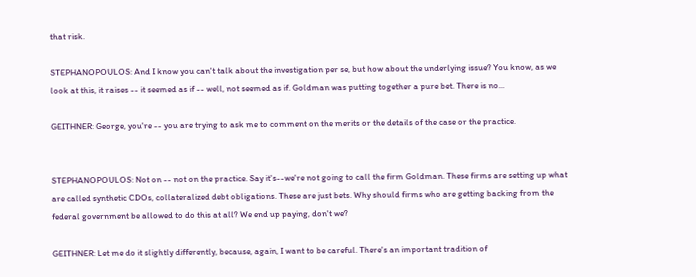that risk.

STEPHANOPOULOS: And I know you can't talk about the investigation per se, but how about the underlying issue? You know, as we look at this, it raises -- it seemed as if -- well, not seemed as if. Goldman was putting together a pure bet. There is no...

GEITHNER: George, you're -- you are trying to ask me to comment on the merits or the details of the case or the practice.


STEPHANOPOULOS: Not on -- not on the practice. Say it's--we're not going to call the firm Goldman. These firms are setting up what are called synthetic CDOs, collateralized debt obligations. These are just bets. Why should firms who are getting backing from the federal government be allowed to do this at all? We end up paying, don't we?

GEITHNER: Let me do it slightly differently, because, again, I want to be careful. There's an important tradition of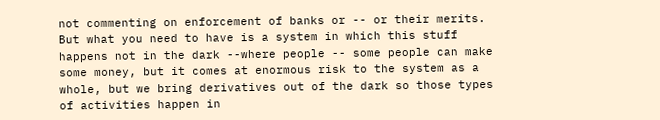not commenting on enforcement of banks or -- or their merits. But what you need to have is a system in which this stuff happens not in the dark --where people -- some people can make some money, but it comes at enormous risk to the system as a whole, but we bring derivatives out of the dark so those types of activities happen in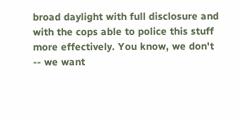broad daylight with full disclosure and with the cops able to police this stuff more effectively. You know, we don't -- we want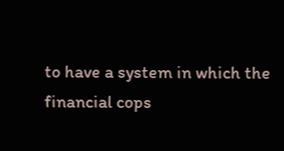to have a system in which the financial cops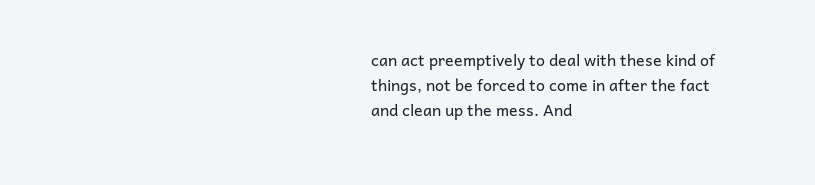can act preemptively to deal with these kind of things, not be forced to come in after the fact and clean up the mess. And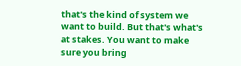that's the kind of system we want to build. But that's what's at stakes. You want to make sure you bring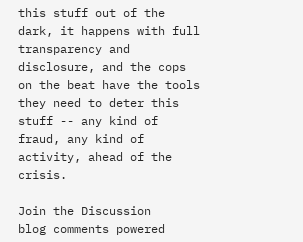this stuff out of the dark, it happens with full transparency and disclosure, and the cops on the beat have the tools they need to deter this stuff -- any kind of fraud, any kind of activity, ahead of the crisis.

Join the Discussion
blog comments powered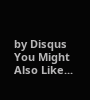by Disqus
You Might Also Like...